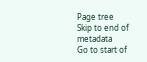Page tree
Skip to end of metadata
Go to start of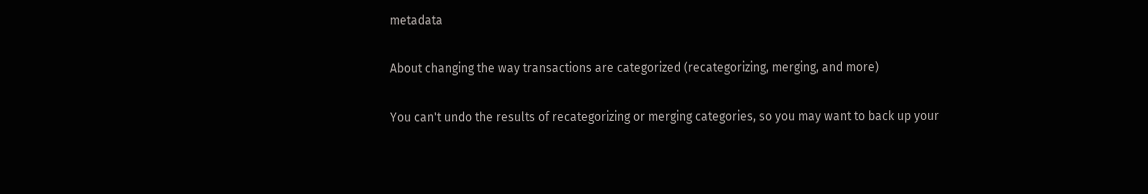metadata

About changing the way transactions are categorized (recategorizing, merging, and more)

You can't undo the results of recategorizing or merging categories, so you may want to back up your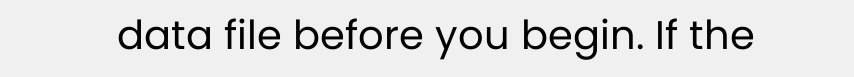data file before you begin. If the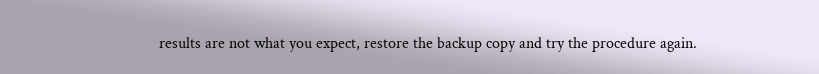results are not what you expect, restore the backup copy and try the procedure again.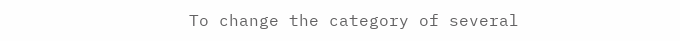To change the category of several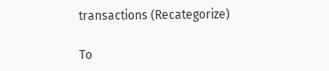transactions (Recategorize)

To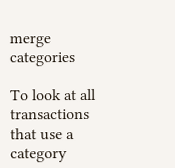merge categories

To look at all transactions that use a category